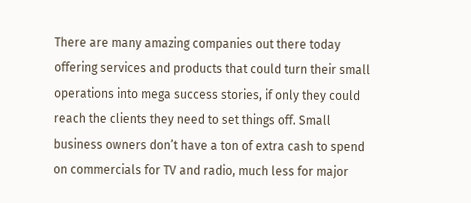There are many amazing companies out there today offering services and products that could turn their small operations into mega success stories, if only they could reach the clients they need to set things off. Small business owners don’t have a ton of extra cash to spend on commercials for TV and radio, much less for major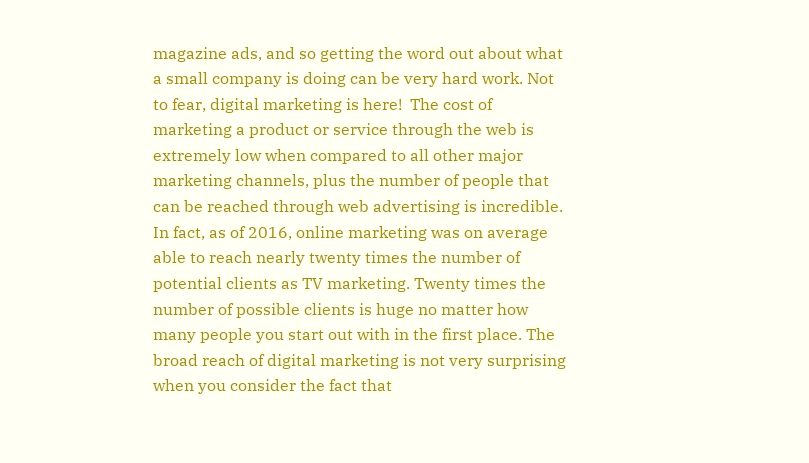magazine ads, and so getting the word out about what a small company is doing can be very hard work. Not to fear, digital marketing is here!  The cost of marketing a product or service through the web is extremely low when compared to all other major marketing channels, plus the number of people that can be reached through web advertising is incredible. In fact, as of 2016, online marketing was on average able to reach nearly twenty times the number of potential clients as TV marketing. Twenty times the number of possible clients is huge no matter how many people you start out with in the first place. The broad reach of digital marketing is not very surprising when you consider the fact that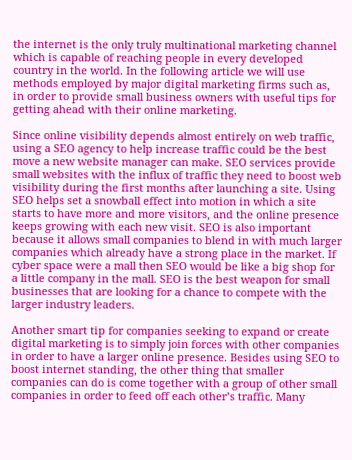the internet is the only truly multinational marketing channel which is capable of reaching people in every developed country in the world. In the following article we will use methods employed by major digital marketing firms such as, in order to provide small business owners with useful tips for getting ahead with their online marketing.

Since online visibility depends almost entirely on web traffic, using a SEO agency to help increase traffic could be the best move a new website manager can make. SEO services provide small websites with the influx of traffic they need to boost web visibility during the first months after launching a site. Using SEO helps set a snowball effect into motion in which a site starts to have more and more visitors, and the online presence keeps growing with each new visit. SEO is also important because it allows small companies to blend in with much larger companies which already have a strong place in the market. If cyber space were a mall then SEO would be like a big shop for a little company in the mall. SEO is the best weapon for small businesses that are looking for a chance to compete with the larger industry leaders.

Another smart tip for companies seeking to expand or create digital marketing is to simply join forces with other companies in order to have a larger online presence. Besides using SEO to boost internet standing, the other thing that smaller companies can do is come together with a group of other small companies in order to feed off each other’s traffic. Many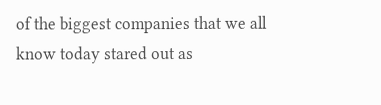of the biggest companies that we all know today stared out as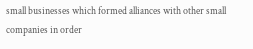small businesses which formed alliances with other small companies in order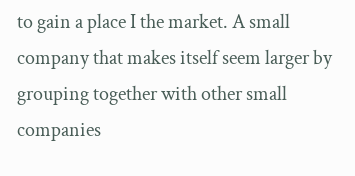to gain a place I the market. A small company that makes itself seem larger by grouping together with other small companies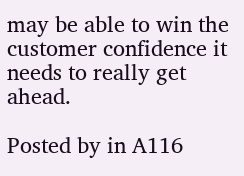may be able to win the customer confidence it needs to really get ahead.

Posted by in A116